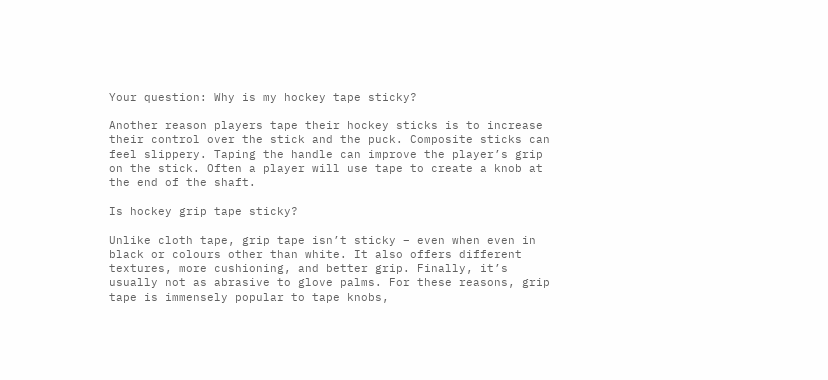Your question: Why is my hockey tape sticky?

Another reason players tape their hockey sticks is to increase their control over the stick and the puck. Composite sticks can feel slippery. Taping the handle can improve the player’s grip on the stick. Often a player will use tape to create a knob at the end of the shaft.

Is hockey grip tape sticky?

Unlike cloth tape, grip tape isn’t sticky – even when even in black or colours other than white. It also offers different textures, more cushioning, and better grip. Finally, it’s usually not as abrasive to glove palms. For these reasons, grip tape is immensely popular to tape knobs,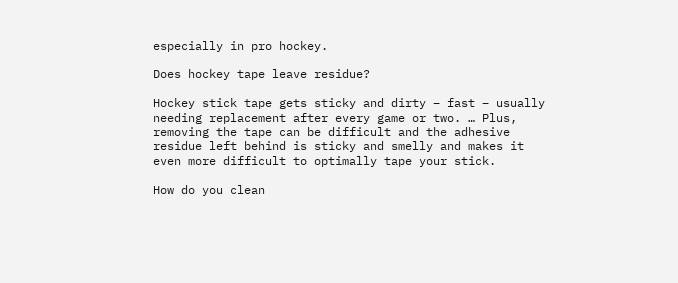especially in pro hockey.

Does hockey tape leave residue?

Hockey stick tape gets sticky and dirty – fast – usually needing replacement after every game or two. … Plus, removing the tape can be difficult and the adhesive residue left behind is sticky and smelly and makes it even more difficult to optimally tape your stick.

How do you clean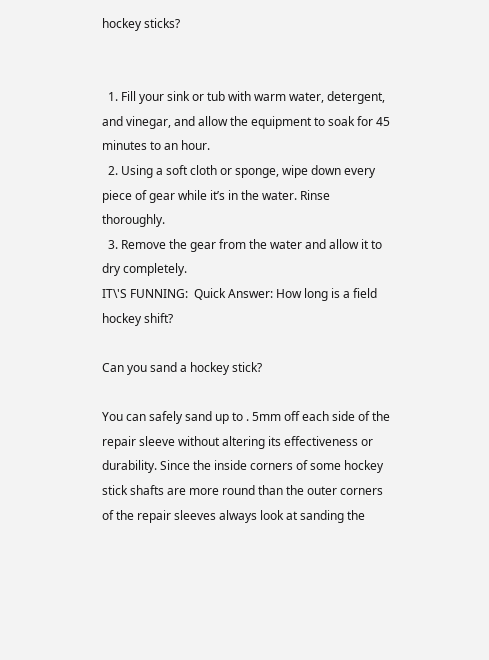hockey sticks?


  1. Fill your sink or tub with warm water, detergent, and vinegar, and allow the equipment to soak for 45 minutes to an hour.
  2. Using a soft cloth or sponge, wipe down every piece of gear while it’s in the water. Rinse thoroughly.
  3. Remove the gear from the water and allow it to dry completely.
IT\'S FUNNING:  Quick Answer: How long is a field hockey shift?

Can you sand a hockey stick?

You can safely sand up to . 5mm off each side of the repair sleeve without altering its effectiveness or durability. Since the inside corners of some hockey stick shafts are more round than the outer corners of the repair sleeves always look at sanding the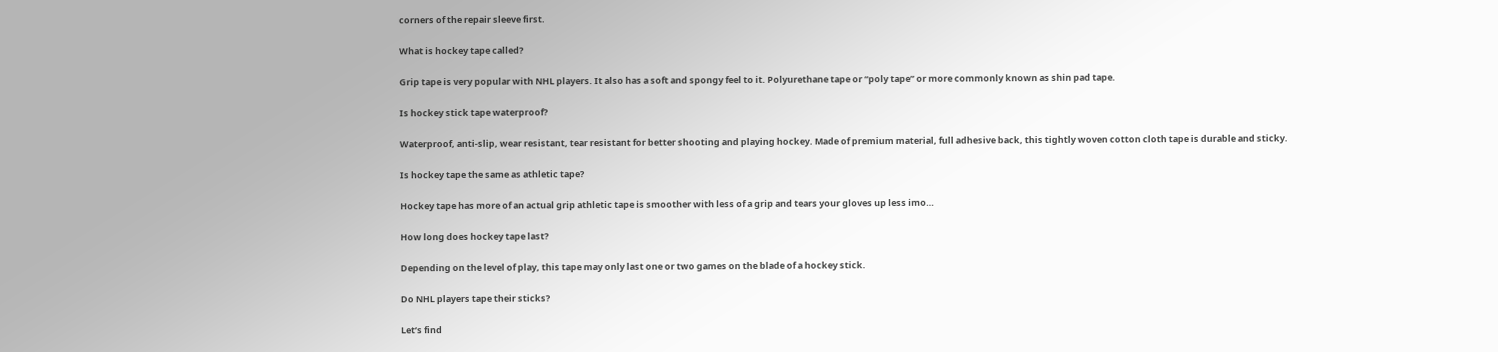corners of the repair sleeve first.

What is hockey tape called?

Grip tape is very popular with NHL players. It also has a soft and spongy feel to it. Polyurethane tape or “poly tape” or more commonly known as shin pad tape.

Is hockey stick tape waterproof?

Waterproof, anti-slip, wear resistant, tear resistant for better shooting and playing hockey. Made of premium material, full adhesive back, this tightly woven cotton cloth tape is durable and sticky.

Is hockey tape the same as athletic tape?

Hockey tape has more of an actual grip athletic tape is smoother with less of a grip and tears your gloves up less imo…

How long does hockey tape last?

Depending on the level of play, this tape may only last one or two games on the blade of a hockey stick.

Do NHL players tape their sticks?

Let’s find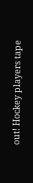out! Hockey players tape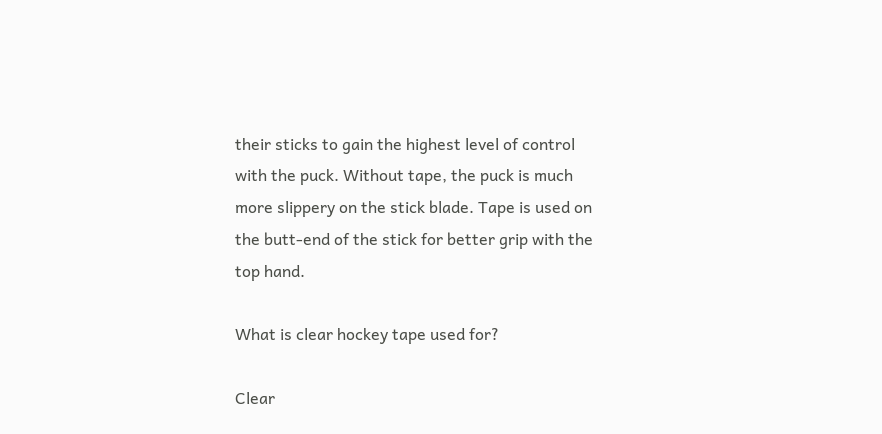their sticks to gain the highest level of control with the puck. Without tape, the puck is much more slippery on the stick blade. Tape is used on the butt-end of the stick for better grip with the top hand.

What is clear hockey tape used for?

Clear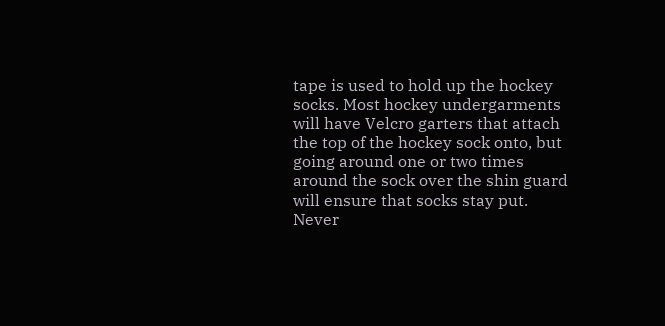tape is used to hold up the hockey socks. Most hockey undergarments will have Velcro garters that attach the top of the hockey sock onto, but going around one or two times around the sock over the shin guard will ensure that socks stay put. Never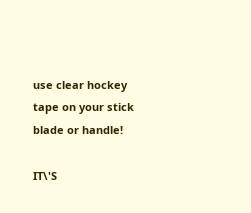use clear hockey tape on your stick blade or handle!

IT\'S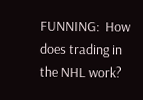FUNNING:  How does trading in the NHL work?